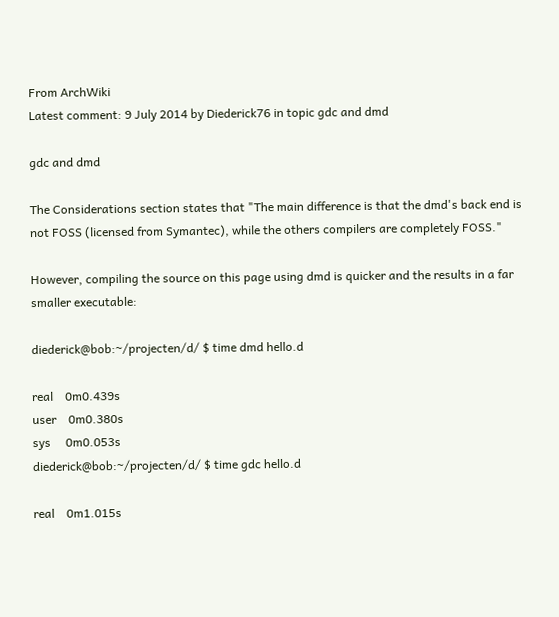From ArchWiki
Latest comment: 9 July 2014 by Diederick76 in topic gdc and dmd

gdc and dmd

The Considerations section states that "The main difference is that the dmd's back end is not FOSS (licensed from Symantec), while the others compilers are completely FOSS."

However, compiling the source on this page using dmd is quicker and the results in a far smaller executable:

diederick@bob:~/projecten/d/ $ time dmd hello.d

real    0m0.439s
user    0m0.380s
sys     0m0.053s
diederick@bob:~/projecten/d/ $ time gdc hello.d

real    0m1.015s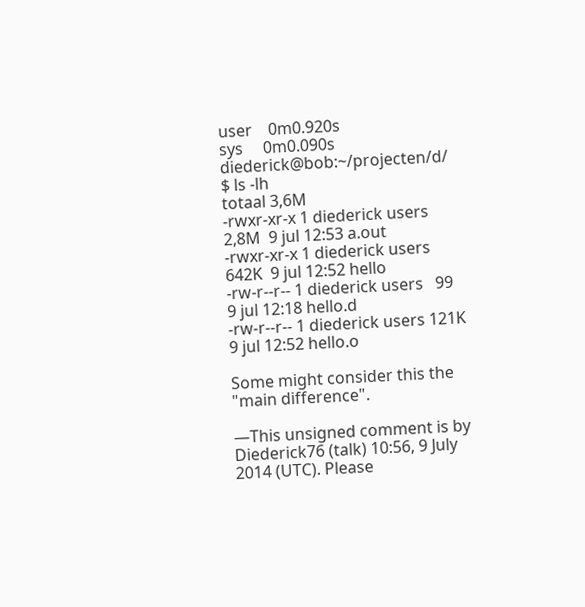user    0m0.920s
sys     0m0.090s
diederick@bob:~/projecten/d/ $ ls -lh
totaal 3,6M
-rwxr-xr-x 1 diederick users 2,8M  9 jul 12:53 a.out
-rwxr-xr-x 1 diederick users 642K  9 jul 12:52 hello
-rw-r--r-- 1 diederick users   99  9 jul 12:18 hello.d
-rw-r--r-- 1 diederick users 121K  9 jul 12:52 hello.o

Some might consider this the "main difference".

—This unsigned comment is by Diederick76 (talk) 10:56, 9 July 2014 (UTC). Please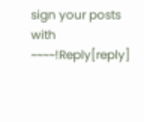sign your posts with ~~~~!Reply[reply]